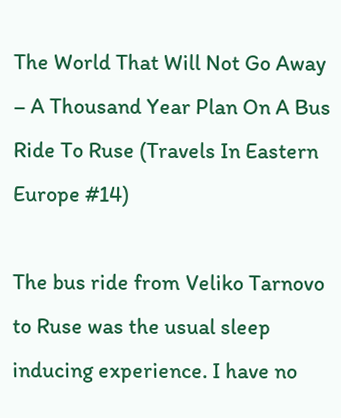The World That Will Not Go Away – A Thousand Year Plan On A Bus Ride To Ruse (Travels In Eastern Europe #14)

The bus ride from Veliko Tarnovo to Ruse was the usual sleep inducing experience. I have no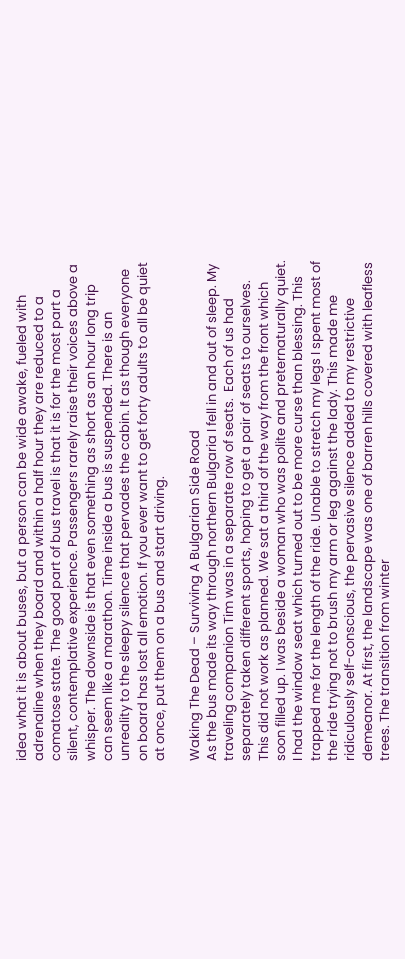idea what it is about buses, but a person can be wide awake, fueled with adrenaline when they board and within a half hour they are reduced to a comatose state. The good part of bus travel is that it is for the most part a silent, contemplative experience. Passengers rarely raise their voices above a whisper. The downside is that even something as short as an hour long trip can seem like a marathon. Time inside a bus is suspended. There is an unreality to the sleepy silence that pervades the cabin. It as though everyone on board has lost all emotion. If you ever want to get forty adults to all be quiet at once, put them on a bus and start driving.

Waking The Dead – Surviving A Bulgarian Side Road
As the bus made its way through northern Bulgaria I fell in and out of sleep. My traveling companion Tim was in a separate row of seats.  Each of us had separately taken different sports, hoping to get a pair of seats to ourselves. This did not work as planned. We sat a third of the way from the front which soon filled up. I was beside a woman who was polite and preternaturally quiet. I had the window seat which turned out to be more curse than blessing. This trapped me for the length of the ride. Unable to stretch my legs I spent most of the ride trying not to brush my arm or leg against the lady. This made me ridiculously self-conscious, the pervasive silence added to my restrictive demeanor. At first, the landscape was one of barren hills covered with leafless trees. The transition from winter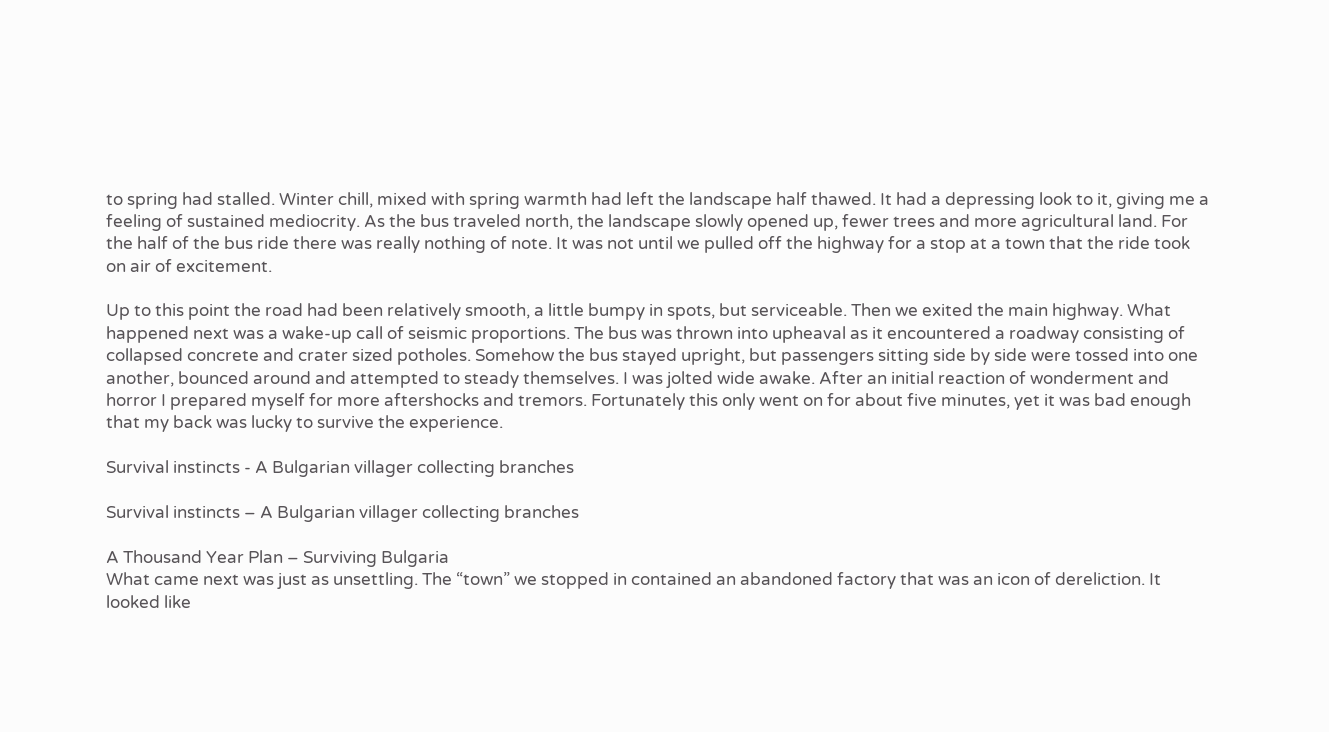to spring had stalled. Winter chill, mixed with spring warmth had left the landscape half thawed. It had a depressing look to it, giving me a feeling of sustained mediocrity. As the bus traveled north, the landscape slowly opened up, fewer trees and more agricultural land. For the half of the bus ride there was really nothing of note. It was not until we pulled off the highway for a stop at a town that the ride took on air of excitement.

Up to this point the road had been relatively smooth, a little bumpy in spots, but serviceable. Then we exited the main highway. What happened next was a wake-up call of seismic proportions. The bus was thrown into upheaval as it encountered a roadway consisting of collapsed concrete and crater sized potholes. Somehow the bus stayed upright, but passengers sitting side by side were tossed into one another, bounced around and attempted to steady themselves. I was jolted wide awake. After an initial reaction of wonderment and horror I prepared myself for more aftershocks and tremors. Fortunately this only went on for about five minutes, yet it was bad enough that my back was lucky to survive the experience.

Survival instincts - A Bulgarian villager collecting branches

Survival instincts – A Bulgarian villager collecting branches

A Thousand Year Plan – Surviving Bulgaria
What came next was just as unsettling. The “town” we stopped in contained an abandoned factory that was an icon of dereliction. It looked like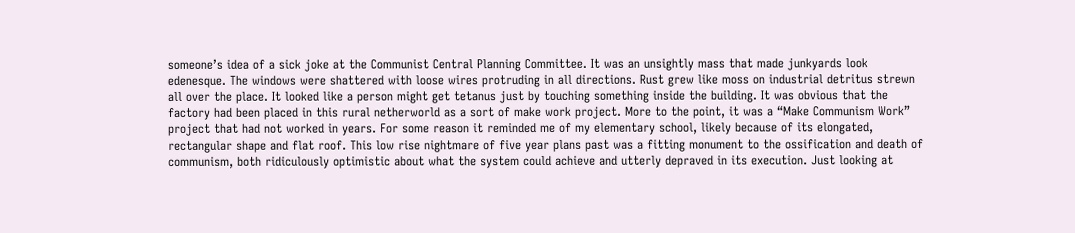someone’s idea of a sick joke at the Communist Central Planning Committee. It was an unsightly mass that made junkyards look edenesque. The windows were shattered with loose wires protruding in all directions. Rust grew like moss on industrial detritus strewn all over the place. It looked like a person might get tetanus just by touching something inside the building. It was obvious that the factory had been placed in this rural netherworld as a sort of make work project. More to the point, it was a “Make Communism Work” project that had not worked in years. For some reason it reminded me of my elementary school, likely because of its elongated, rectangular shape and flat roof. This low rise nightmare of five year plans past was a fitting monument to the ossification and death of communism, both ridiculously optimistic about what the system could achieve and utterly depraved in its execution. Just looking at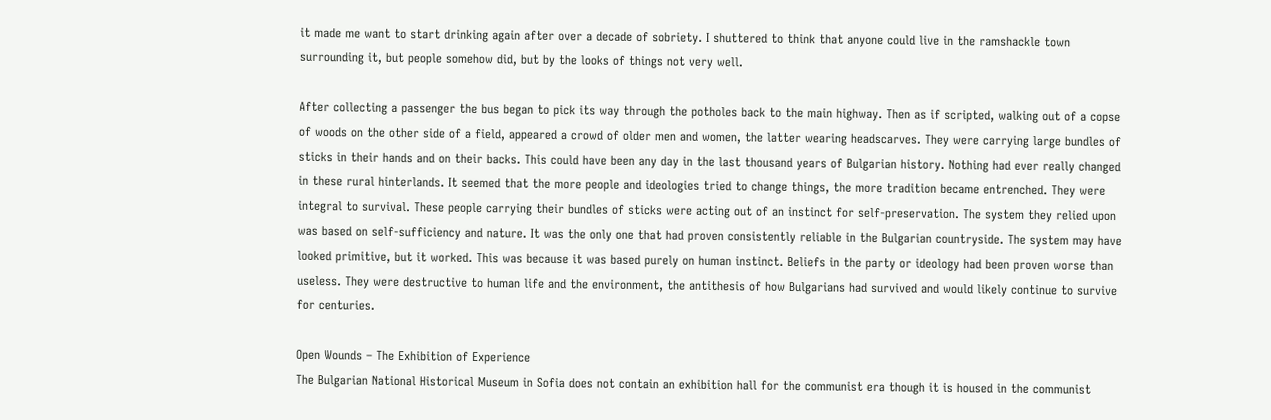it made me want to start drinking again after over a decade of sobriety. I shuttered to think that anyone could live in the ramshackle town surrounding it, but people somehow did, but by the looks of things not very well.

After collecting a passenger the bus began to pick its way through the potholes back to the main highway. Then as if scripted, walking out of a copse of woods on the other side of a field, appeared a crowd of older men and women, the latter wearing headscarves. They were carrying large bundles of sticks in their hands and on their backs. This could have been any day in the last thousand years of Bulgarian history. Nothing had ever really changed in these rural hinterlands. It seemed that the more people and ideologies tried to change things, the more tradition became entrenched. They were integral to survival. These people carrying their bundles of sticks were acting out of an instinct for self-preservation. The system they relied upon was based on self-sufficiency and nature. It was the only one that had proven consistently reliable in the Bulgarian countryside. The system may have looked primitive, but it worked. This was because it was based purely on human instinct. Beliefs in the party or ideology had been proven worse than useless. They were destructive to human life and the environment, the antithesis of how Bulgarians had survived and would likely continue to survive for centuries.

Open Wounds – The Exhibition of Experience
The Bulgarian National Historical Museum in Sofia does not contain an exhibition hall for the communist era though it is housed in the communist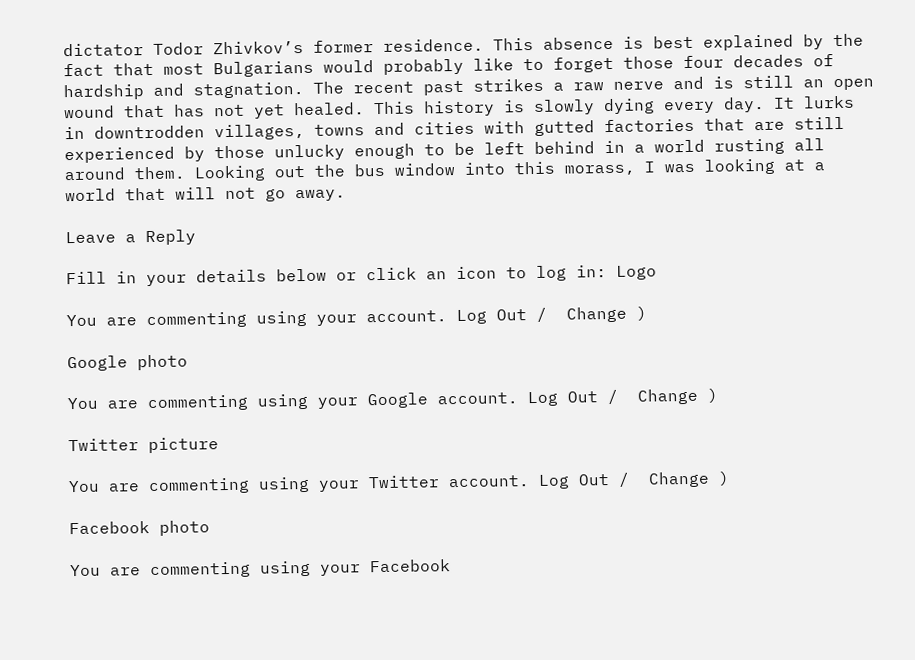dictator Todor Zhivkov’s former residence. This absence is best explained by the fact that most Bulgarians would probably like to forget those four decades of hardship and stagnation. The recent past strikes a raw nerve and is still an open wound that has not yet healed. This history is slowly dying every day. It lurks in downtrodden villages, towns and cities with gutted factories that are still experienced by those unlucky enough to be left behind in a world rusting all around them. Looking out the bus window into this morass, I was looking at a world that will not go away.

Leave a Reply

Fill in your details below or click an icon to log in: Logo

You are commenting using your account. Log Out /  Change )

Google photo

You are commenting using your Google account. Log Out /  Change )

Twitter picture

You are commenting using your Twitter account. Log Out /  Change )

Facebook photo

You are commenting using your Facebook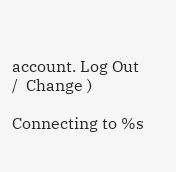account. Log Out /  Change )

Connecting to %s